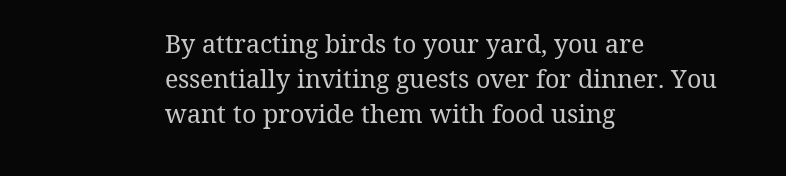By attracting birds to your yard, you are essentially inviting guests over for dinner. You want to provide them with food using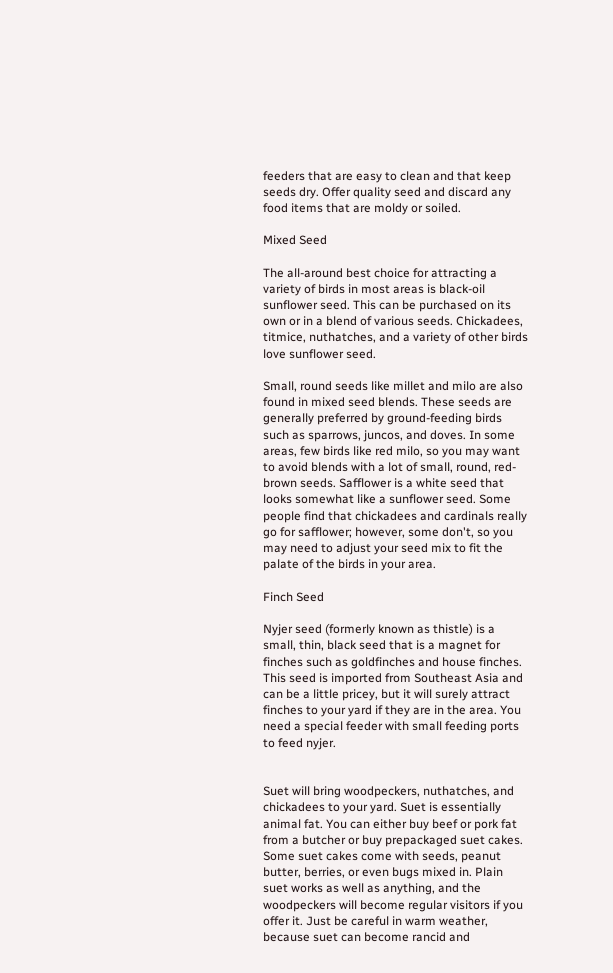feeders that are easy to clean and that keep seeds dry. Offer quality seed and discard any food items that are moldy or soiled.

Mixed Seed

The all-around best choice for attracting a variety of birds in most areas is black-oil sunflower seed. This can be purchased on its own or in a blend of various seeds. Chickadees, titmice, nuthatches, and a variety of other birds love sunflower seed.

Small, round seeds like millet and milo are also found in mixed seed blends. These seeds are generally preferred by ground-feeding birds such as sparrows, juncos, and doves. In some areas, few birds like red milo, so you may want to avoid blends with a lot of small, round, red-brown seeds. Safflower is a white seed that looks somewhat like a sunflower seed. Some people find that chickadees and cardinals really go for safflower; however, some don't, so you may need to adjust your seed mix to fit the palate of the birds in your area.

Finch Seed

Nyjer seed (formerly known as thistle) is a small, thin, black seed that is a magnet for finches such as goldfinches and house finches. This seed is imported from Southeast Asia and can be a little pricey, but it will surely attract finches to your yard if they are in the area. You need a special feeder with small feeding ports to feed nyjer.


Suet will bring woodpeckers, nuthatches, and chickadees to your yard. Suet is essentially animal fat. You can either buy beef or pork fat from a butcher or buy prepackaged suet cakes. Some suet cakes come with seeds, peanut butter, berries, or even bugs mixed in. Plain suet works as well as anything, and the woodpeckers will become regular visitors if you offer it. Just be careful in warm weather, because suet can become rancid and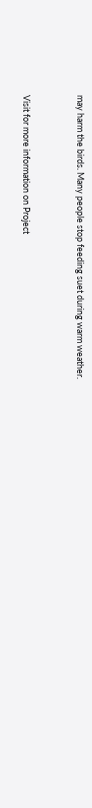may harm the birds. Many people stop feeding suet during warm weather.


Visit for more information on Project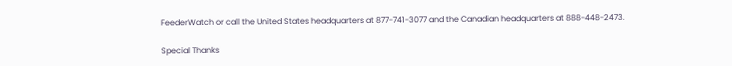FeederWatch or call the United States headquarters at 877-741-3077 and the Canadian headquarters at 888-448-2473.

Special Thanks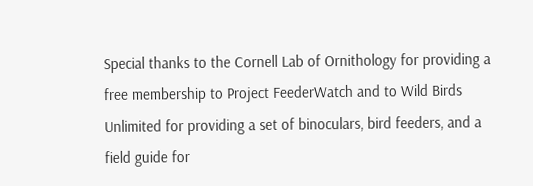Special thanks to the Cornell Lab of Ornithology for providing a free membership to Project FeederWatch and to Wild Birds Unlimited for providing a set of binoculars, bird feeders, and a field guide for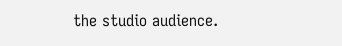the studio audience.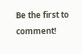Be the first to comment!